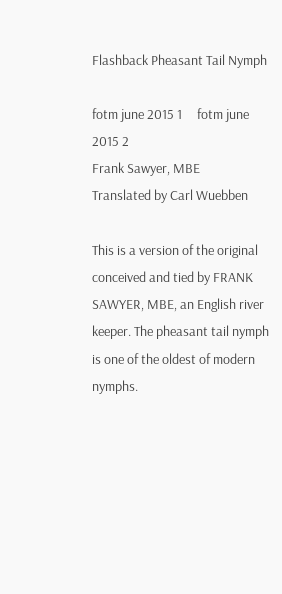Flashback Pheasant Tail Nymph

fotm june 2015 1     fotm june 2015 2
Frank Sawyer, MBE
Translated by Carl Wuebben

This is a version of the original conceived and tied by FRANK SAWYER, MBE, an English river keeper. The pheasant tail nymph is one of the oldest of modern nymphs.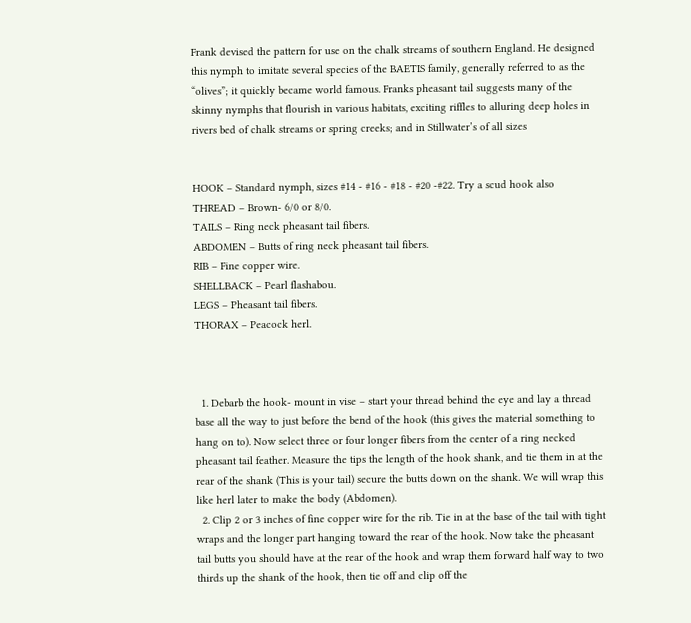Frank devised the pattern for use on the chalk streams of southern England. He designed this nymph to imitate several species of the BAETIS family, generally referred to as the “olives”; it quickly became world famous. Franks pheasant tail suggests many of the skinny nymphs that flourish in various habitats, exciting riffles to alluring deep holes in rivers bed of chalk streams or spring creeks; and in Stillwater’s of all sizes


HOOK – Standard nymph, sizes #14 - #16 - #18 - #20 -#22. Try a scud hook also
THREAD – Brown- 6/0 or 8/0.
TAILS – Ring neck pheasant tail fibers.
ABDOMEN – Butts of ring neck pheasant tail fibers.
RIB – Fine copper wire.
SHELLBACK – Pearl flashabou.
LEGS – Pheasant tail fibers.
THORAX – Peacock herl.



  1. Debarb the hook- mount in vise – start your thread behind the eye and lay a thread base all the way to just before the bend of the hook (this gives the material something to hang on to). Now select three or four longer fibers from the center of a ring necked pheasant tail feather. Measure the tips the length of the hook shank, and tie them in at the rear of the shank (This is your tail) secure the butts down on the shank. We will wrap this like herl later to make the body (Abdomen).
  2. Clip 2 or 3 inches of fine copper wire for the rib. Tie in at the base of the tail with tight wraps and the longer part hanging toward the rear of the hook. Now take the pheasant tail butts you should have at the rear of the hook and wrap them forward half way to two thirds up the shank of the hook, then tie off and clip off the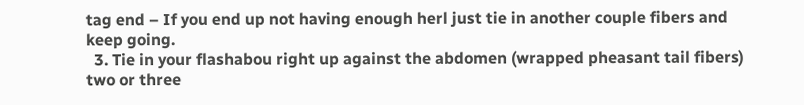tag end – If you end up not having enough herl just tie in another couple fibers and keep going.
  3. Tie in your flashabou right up against the abdomen (wrapped pheasant tail fibers) two or three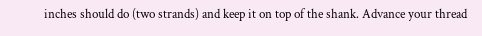inches should do (two strands) and keep it on top of the shank. Advance your thread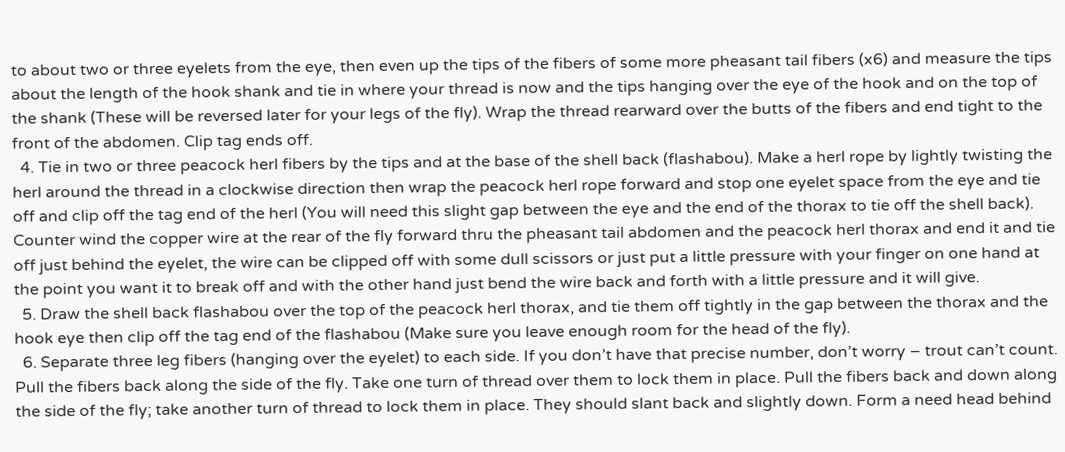to about two or three eyelets from the eye, then even up the tips of the fibers of some more pheasant tail fibers (x6) and measure the tips about the length of the hook shank and tie in where your thread is now and the tips hanging over the eye of the hook and on the top of the shank (These will be reversed later for your legs of the fly). Wrap the thread rearward over the butts of the fibers and end tight to the front of the abdomen. Clip tag ends off.
  4. Tie in two or three peacock herl fibers by the tips and at the base of the shell back (flashabou). Make a herl rope by lightly twisting the herl around the thread in a clockwise direction then wrap the peacock herl rope forward and stop one eyelet space from the eye and tie off and clip off the tag end of the herl (You will need this slight gap between the eye and the end of the thorax to tie off the shell back). Counter wind the copper wire at the rear of the fly forward thru the pheasant tail abdomen and the peacock herl thorax and end it and tie off just behind the eyelet, the wire can be clipped off with some dull scissors or just put a little pressure with your finger on one hand at the point you want it to break off and with the other hand just bend the wire back and forth with a little pressure and it will give.
  5. Draw the shell back flashabou over the top of the peacock herl thorax, and tie them off tightly in the gap between the thorax and the hook eye then clip off the tag end of the flashabou (Make sure you leave enough room for the head of the fly).
  6. Separate three leg fibers (hanging over the eyelet) to each side. If you don’t have that precise number, don’t worry – trout can’t count. Pull the fibers back along the side of the fly. Take one turn of thread over them to lock them in place. Pull the fibers back and down along the side of the fly; take another turn of thread to lock them in place. They should slant back and slightly down. Form a need head behind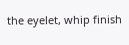the eyelet, whip finish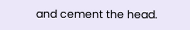and cement the head.